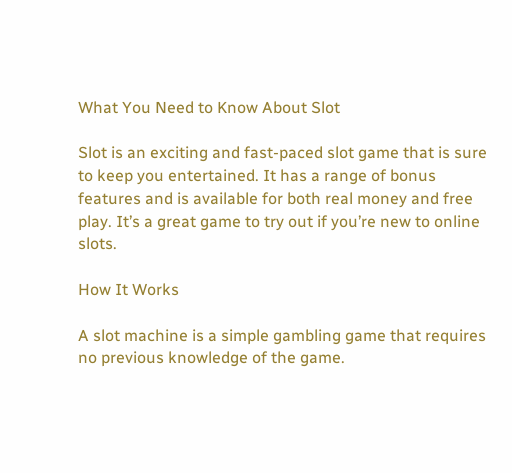What You Need to Know About Slot

Slot is an exciting and fast-paced slot game that is sure to keep you entertained. It has a range of bonus features and is available for both real money and free play. It’s a great game to try out if you’re new to online slots.

How It Works

A slot machine is a simple gambling game that requires no previous knowledge of the game.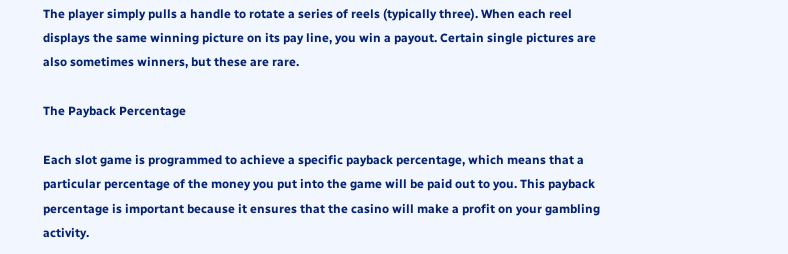The player simply pulls a handle to rotate a series of reels (typically three). When each reel displays the same winning picture on its pay line, you win a payout. Certain single pictures are also sometimes winners, but these are rare.

The Payback Percentage

Each slot game is programmed to achieve a specific payback percentage, which means that a particular percentage of the money you put into the game will be paid out to you. This payback percentage is important because it ensures that the casino will make a profit on your gambling activity.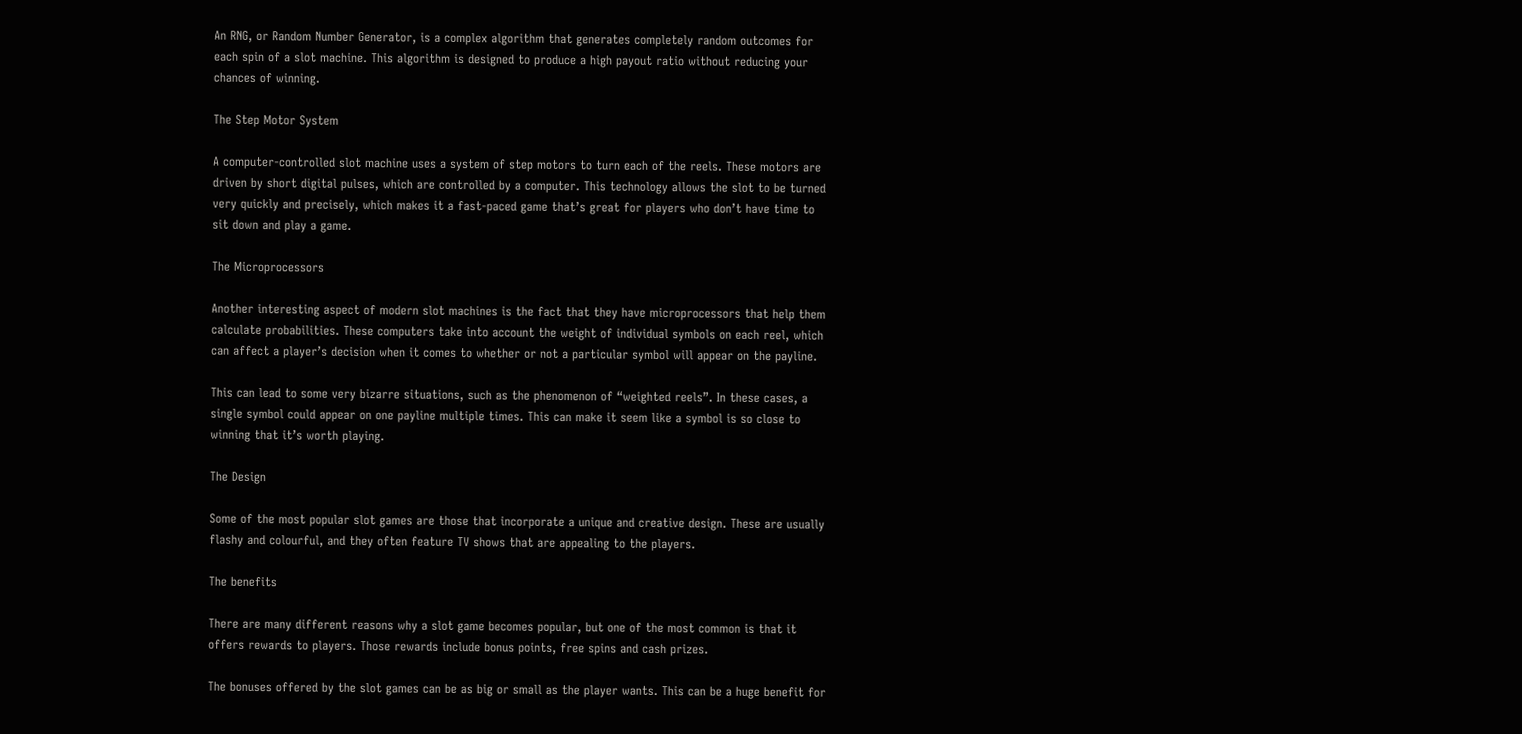An RNG, or Random Number Generator, is a complex algorithm that generates completely random outcomes for each spin of a slot machine. This algorithm is designed to produce a high payout ratio without reducing your chances of winning.

The Step Motor System

A computer-controlled slot machine uses a system of step motors to turn each of the reels. These motors are driven by short digital pulses, which are controlled by a computer. This technology allows the slot to be turned very quickly and precisely, which makes it a fast-paced game that’s great for players who don’t have time to sit down and play a game.

The Microprocessors

Another interesting aspect of modern slot machines is the fact that they have microprocessors that help them calculate probabilities. These computers take into account the weight of individual symbols on each reel, which can affect a player’s decision when it comes to whether or not a particular symbol will appear on the payline.

This can lead to some very bizarre situations, such as the phenomenon of “weighted reels”. In these cases, a single symbol could appear on one payline multiple times. This can make it seem like a symbol is so close to winning that it’s worth playing.

The Design

Some of the most popular slot games are those that incorporate a unique and creative design. These are usually flashy and colourful, and they often feature TV shows that are appealing to the players.

The benefits

There are many different reasons why a slot game becomes popular, but one of the most common is that it offers rewards to players. Those rewards include bonus points, free spins and cash prizes.

The bonuses offered by the slot games can be as big or small as the player wants. This can be a huge benefit for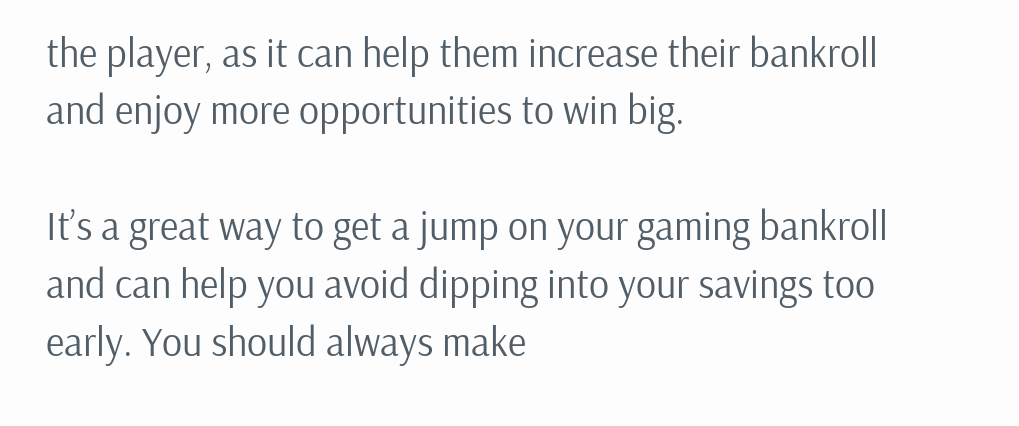the player, as it can help them increase their bankroll and enjoy more opportunities to win big.

It’s a great way to get a jump on your gaming bankroll and can help you avoid dipping into your savings too early. You should always make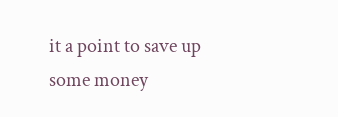it a point to save up some money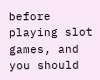before playing slot games, and you should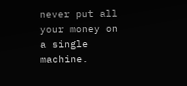never put all your money on a single machine.